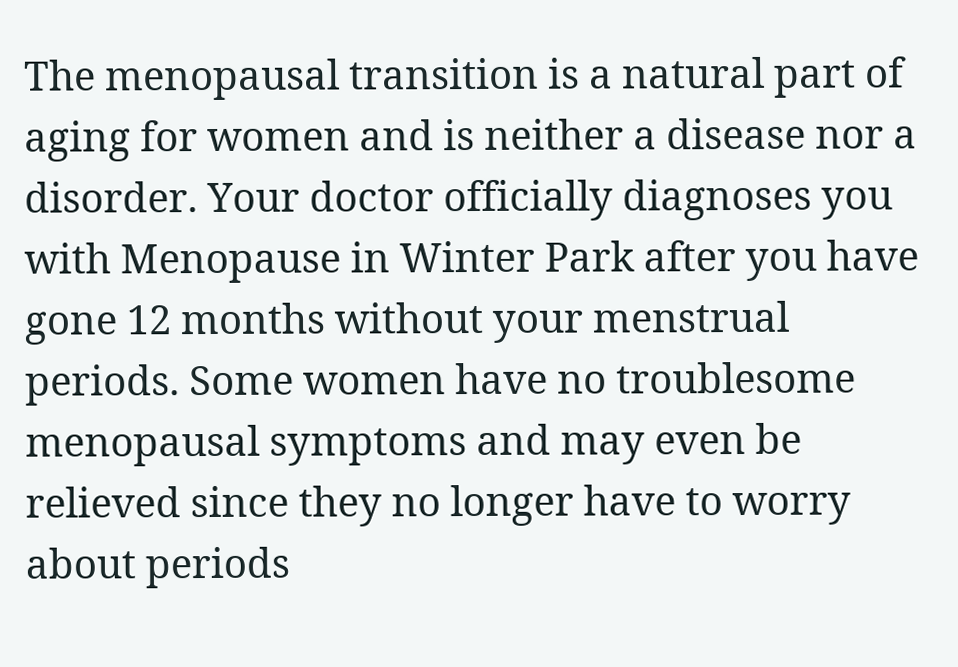The menopausal transition is a natural part of aging for women and is neither a disease nor a disorder. Your doctor officially diagnoses you with Menopause in Winter Park after you have gone 12 months without your menstrual periods. Some women have no troublesome menopausal symptoms and may even be relieved since they no longer have to worry about periods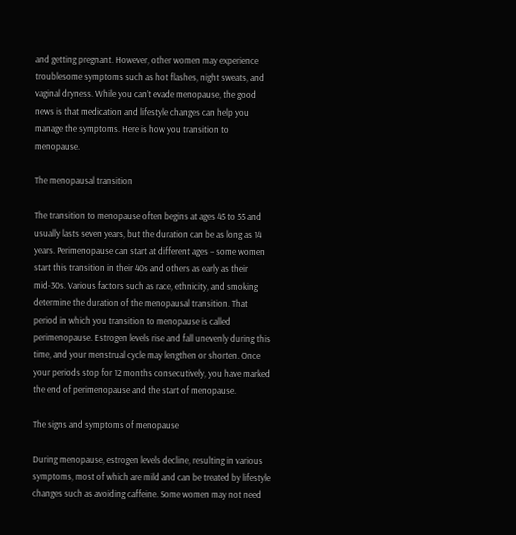and getting pregnant. However, other women may experience troublesome symptoms such as hot flashes, night sweats, and vaginal dryness. While you can’t evade menopause, the good news is that medication and lifestyle changes can help you manage the symptoms. Here is how you transition to menopause.

The menopausal transition

The transition to menopause often begins at ages 45 to 55 and usually lasts seven years, but the duration can be as long as 14 years. Perimenopause can start at different ages – some women start this transition in their 40s and others as early as their mid-30s. Various factors such as race, ethnicity, and smoking determine the duration of the menopausal transition. That period in which you transition to menopause is called perimenopause. Estrogen levels rise and fall unevenly during this time, and your menstrual cycle may lengthen or shorten. Once your periods stop for 12 months consecutively, you have marked the end of perimenopause and the start of menopause.

The signs and symptoms of menopause

During menopause, estrogen levels decline, resulting in various symptoms, most of which are mild and can be treated by lifestyle changes such as avoiding caffeine. Some women may not need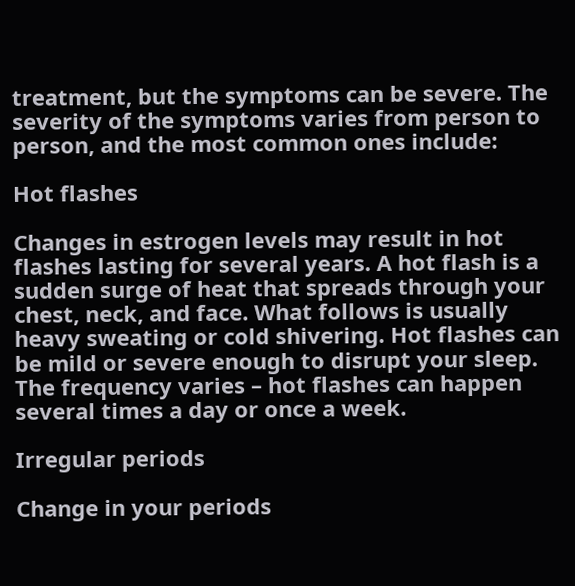treatment, but the symptoms can be severe. The severity of the symptoms varies from person to person, and the most common ones include:

Hot flashes

Changes in estrogen levels may result in hot flashes lasting for several years. A hot flash is a sudden surge of heat that spreads through your chest, neck, and face. What follows is usually heavy sweating or cold shivering. Hot flashes can be mild or severe enough to disrupt your sleep. The frequency varies – hot flashes can happen several times a day or once a week.

Irregular periods

Change in your periods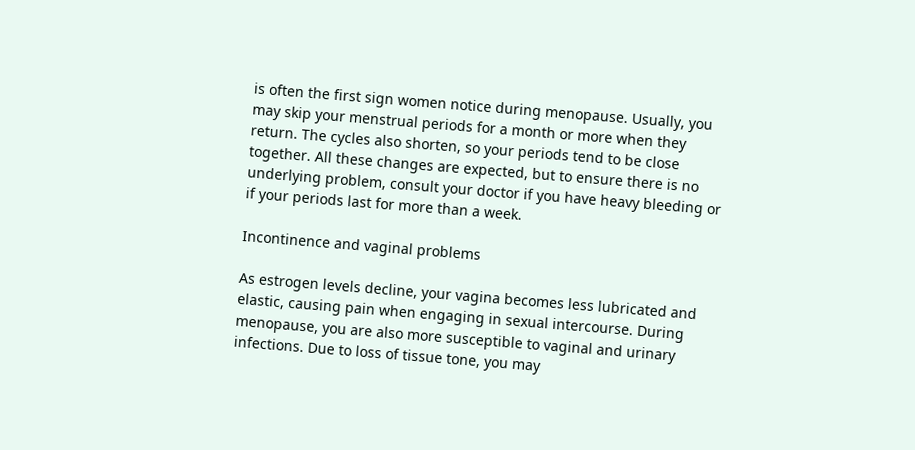is often the first sign women notice during menopause. Usually, you may skip your menstrual periods for a month or more when they return. The cycles also shorten, so your periods tend to be close together. All these changes are expected, but to ensure there is no underlying problem, consult your doctor if you have heavy bleeding or if your periods last for more than a week.

Incontinence and vaginal problems

As estrogen levels decline, your vagina becomes less lubricated and elastic, causing pain when engaging in sexual intercourse. During menopause, you are also more susceptible to vaginal and urinary infections. Due to loss of tissue tone, you may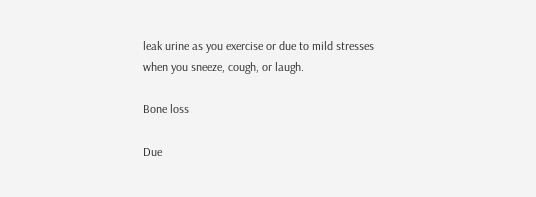leak urine as you exercise or due to mild stresses when you sneeze, cough, or laugh.

Bone loss

Due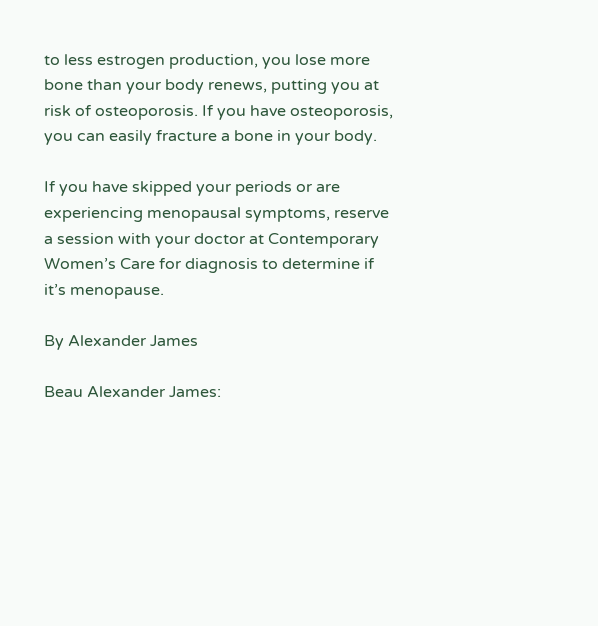to less estrogen production, you lose more bone than your body renews, putting you at risk of osteoporosis. If you have osteoporosis, you can easily fracture a bone in your body.

If you have skipped your periods or are experiencing menopausal symptoms, reserve a session with your doctor at Contemporary Women’s Care for diagnosis to determine if it’s menopause.

By Alexander James

Beau Alexander James: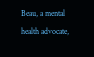Beau, a mental health advocate,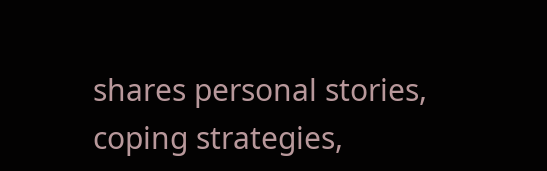shares personal stories, coping strategies,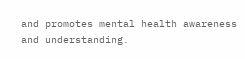and promotes mental health awareness and understanding.